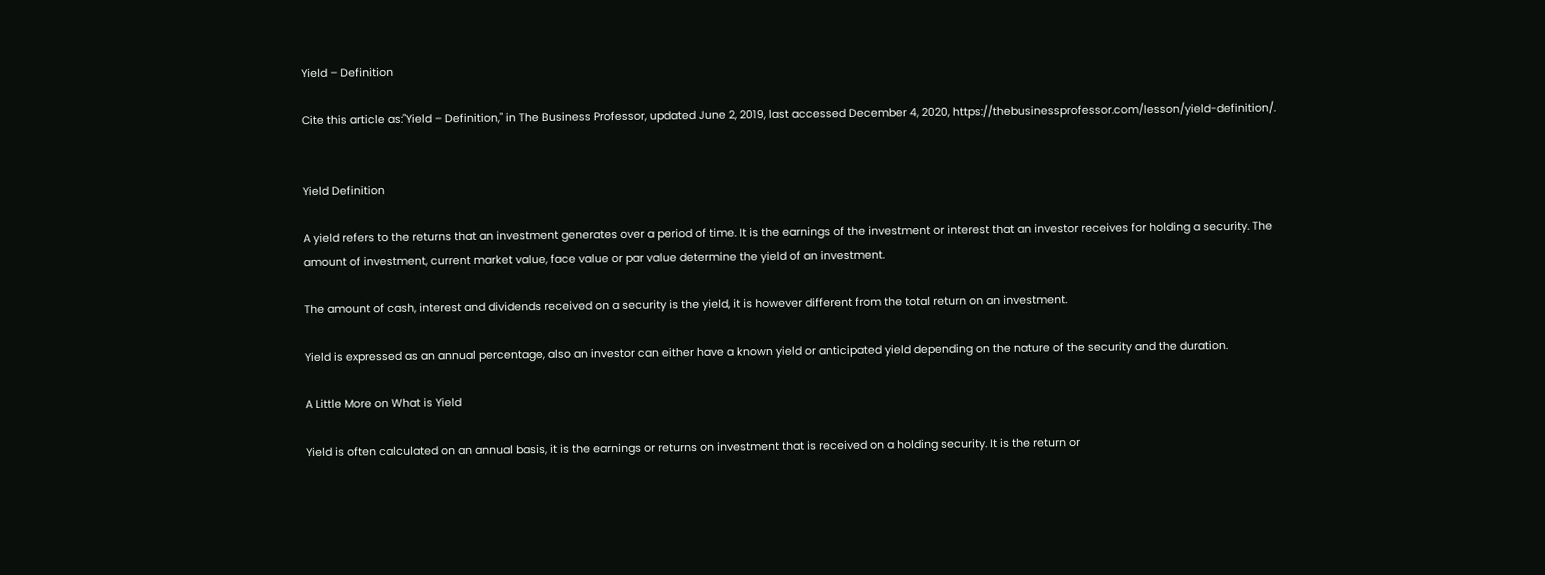Yield – Definition

Cite this article as:"Yield – Definition," in The Business Professor, updated June 2, 2019, last accessed December 4, 2020, https://thebusinessprofessor.com/lesson/yield-definition/.


Yield Definition

A yield refers to the returns that an investment generates over a period of time. It is the earnings of the investment or interest that an investor receives for holding a security. The amount of investment, current market value, face value or par value determine the yield of an investment.

The amount of cash, interest and dividends received on a security is the yield, it is however different from the total return on an investment.

Yield is expressed as an annual percentage, also an investor can either have a known yield or anticipated yield depending on the nature of the security and the duration.

A Little More on What is Yield

Yield is often calculated on an annual basis, it is the earnings or returns on investment that is received on a holding security. It is the return or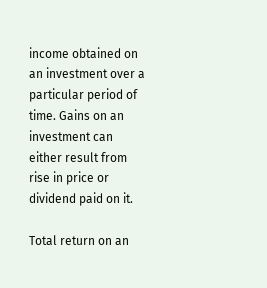income obtained on an investment over a particular period of time. Gains on an investment can either result from rise in price or dividend paid on it.

Total return on an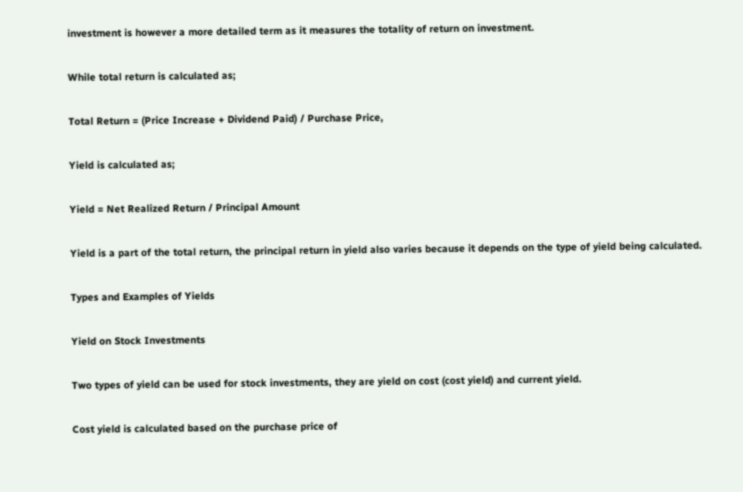investment is however a more detailed term as it measures the totality of return on investment.

While total return is calculated as;

Total Return = (Price Increase + Dividend Paid) / Purchase Price,

Yield is calculated as;

Yield = Net Realized Return / Principal Amount

Yield is a part of the total return, the principal return in yield also varies because it depends on the type of yield being calculated.

Types and Examples of Yields

Yield on Stock Investments

Two types of yield can be used for stock investments, they are yield on cost (cost yield) and current yield.

Cost yield is calculated based on the purchase price of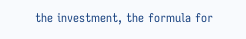the investment, the formula for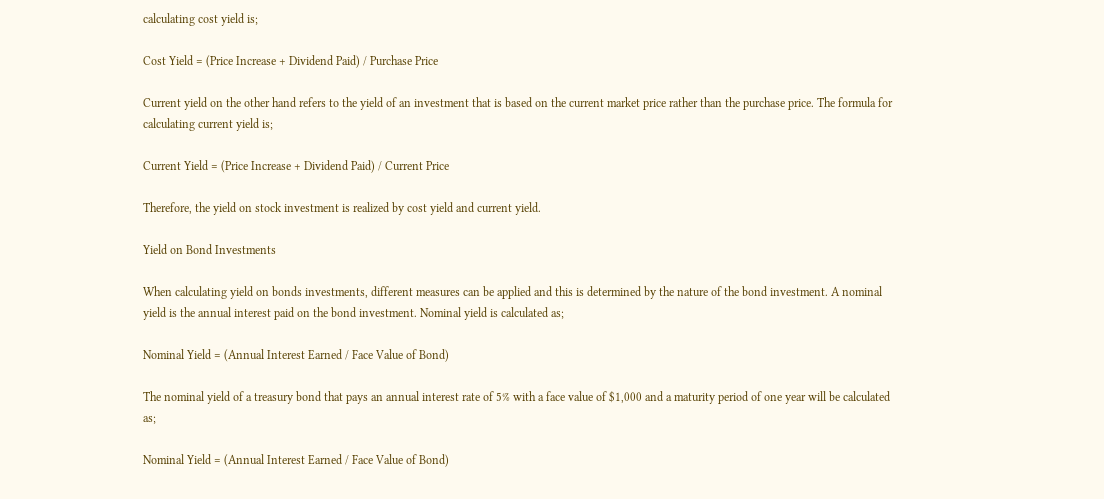calculating cost yield is;

Cost Yield = (Price Increase + Dividend Paid) / Purchase Price

Current yield on the other hand refers to the yield of an investment that is based on the current market price rather than the purchase price. The formula for calculating current yield is;

Current Yield = (Price Increase + Dividend Paid) / Current Price

Therefore, the yield on stock investment is realized by cost yield and current yield.

Yield on Bond Investments

When calculating yield on bonds investments, different measures can be applied and this is determined by the nature of the bond investment. A nominal yield is the annual interest paid on the bond investment. Nominal yield is calculated as;

Nominal Yield = (Annual Interest Earned / Face Value of Bond)

The nominal yield of a treasury bond that pays an annual interest rate of 5% with a face value of $1,000 and a maturity period of one year will be calculated as;

Nominal Yield = (Annual Interest Earned / Face Value of Bond)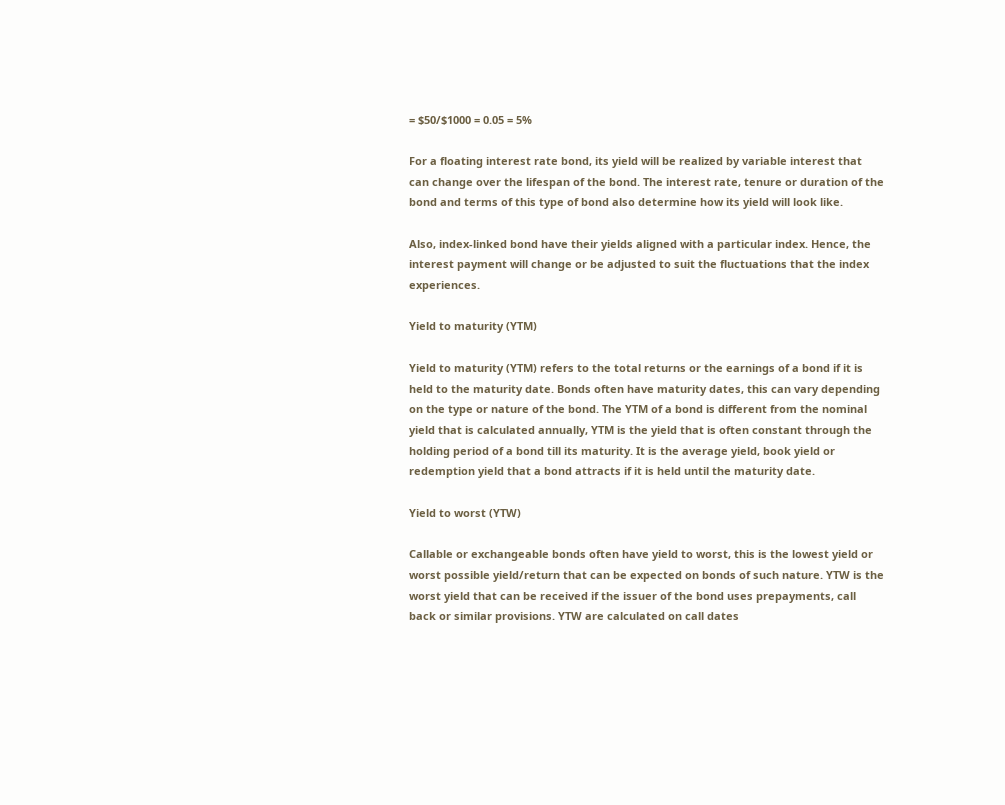= $50/$1000 = 0.05 = 5%

For a floating interest rate bond, its yield will be realized by variable interest that can change over the lifespan of the bond. The interest rate, tenure or duration of the bond and terms of this type of bond also determine how its yield will look like.

Also, index-linked bond have their yields aligned with a particular index. Hence, the interest payment will change or be adjusted to suit the fluctuations that the index experiences.

Yield to maturity (YTM)

Yield to maturity (YTM) refers to the total returns or the earnings of a bond if it is held to the maturity date. Bonds often have maturity dates, this can vary depending on the type or nature of the bond. The YTM of a bond is different from the nominal yield that is calculated annually, YTM is the yield that is often constant through the holding period of a bond till its maturity. It is the average yield, book yield or redemption yield that a bond attracts if it is held until the maturity date.

Yield to worst (YTW)

Callable or exchangeable bonds often have yield to worst, this is the lowest yield or worst possible yield/return that can be expected on bonds of such nature. YTW is the worst yield that can be received if the issuer of the bond uses prepayments, call back or similar provisions. YTW are calculated on call dates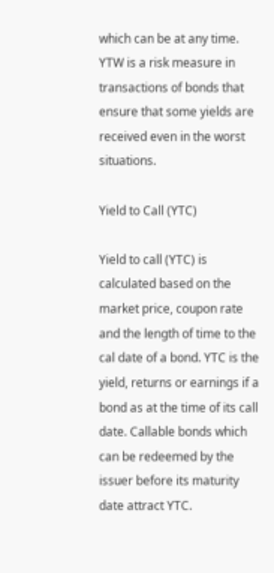which can be at any time. YTW is a risk measure in transactions of bonds that ensure that some yields are received even in the worst situations.

Yield to Call (YTC)

Yield to call (YTC) is calculated based on the market price, coupon rate and the length of time to the cal date of a bond. YTC is the yield, returns or earnings if a bond as at the time of its call date. Callable bonds which can be redeemed by the issuer before its maturity date attract YTC.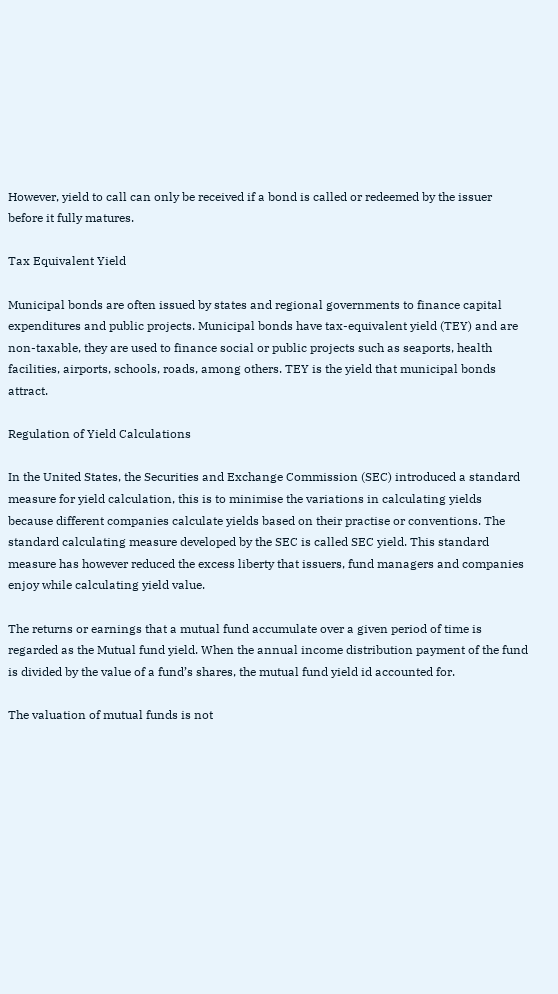However, yield to call can only be received if a bond is called or redeemed by the issuer before it fully matures.

Tax Equivalent Yield

Municipal bonds are often issued by states and regional governments to finance capital expenditures and public projects. Municipal bonds have tax-equivalent yield (TEY) and are non-taxable, they are used to finance social or public projects such as seaports, health facilities, airports, schools, roads, among others. TEY is the yield that municipal bonds attract.

Regulation of Yield Calculations

In the United States, the Securities and Exchange Commission (SEC) introduced a standard measure for yield calculation, this is to minimise the variations in calculating yields because different companies calculate yields based on their practise or conventions. The standard calculating measure developed by the SEC is called SEC yield. This standard measure has however reduced the excess liberty that issuers, fund managers and companies enjoy while calculating yield value.

The returns or earnings that a mutual fund accumulate over a given period of time is regarded as the Mutual fund yield. When the annual income distribution payment of the fund is divided by the value of a fund’s shares, the mutual fund yield id accounted for.

The valuation of mutual funds is not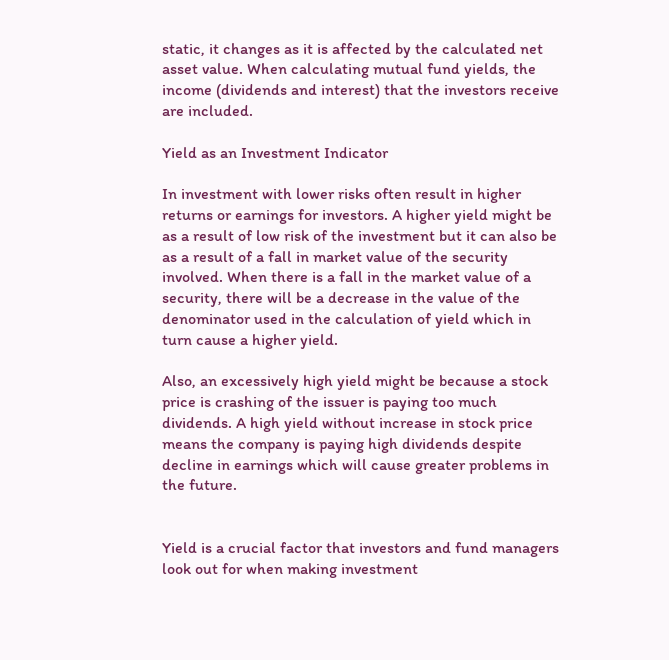static, it changes as it is affected by the calculated net asset value. When calculating mutual fund yields, the income (dividends and interest) that the investors receive are included.

Yield as an Investment Indicator

In investment with lower risks often result in higher returns or earnings for investors. A higher yield might be as a result of low risk of the investment but it can also be as a result of a fall in market value of the security involved. When there is a fall in the market value of a security, there will be a decrease in the value of the denominator used in the calculation of yield which in turn cause a higher yield.

Also, an excessively high yield might be because a stock price is crashing of the issuer is paying too much dividends. A high yield without increase in stock price means the company is paying high dividends despite decline in earnings which will cause greater problems in the future.


Yield is a crucial factor that investors and fund managers look out for when making investment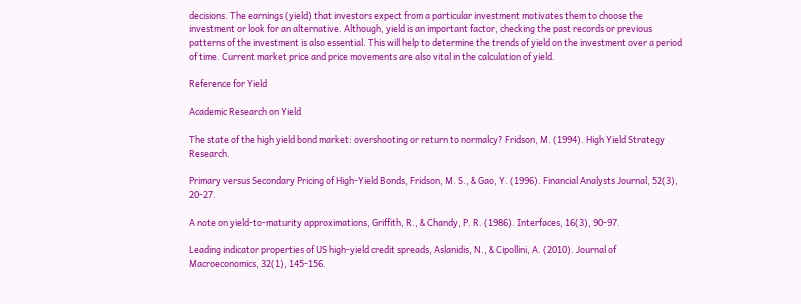decisions. The earnings (yield) that investors expect from a particular investment motivates them to choose the investment or look for an alternative. Although, yield is an important factor, checking the past records or previous patterns of the investment is also essential. This will help to determine the trends of yield on the investment over a period of time. Current market price and price movements are also vital in the calculation of yield.

Reference for Yield

Academic Research on Yield

The state of the high yield bond market: overshooting or return to normalcy? Fridson, M. (1994). High Yield Strategy Research.

Primary versus Secondary Pricing of High-Yield Bonds, Fridson, M. S., & Gao, Y. (1996). Financial Analysts Journal, 52(3), 20-27.

A note on yield-to-maturity approximations, Griffith, R., & Chandy, P. R. (1986). Interfaces, 16(3), 90-97.

Leading indicator properties of US high-yield credit spreads, Aslanidis, N., & Cipollini, A. (2010). Journal of Macroeconomics, 32(1), 145-156.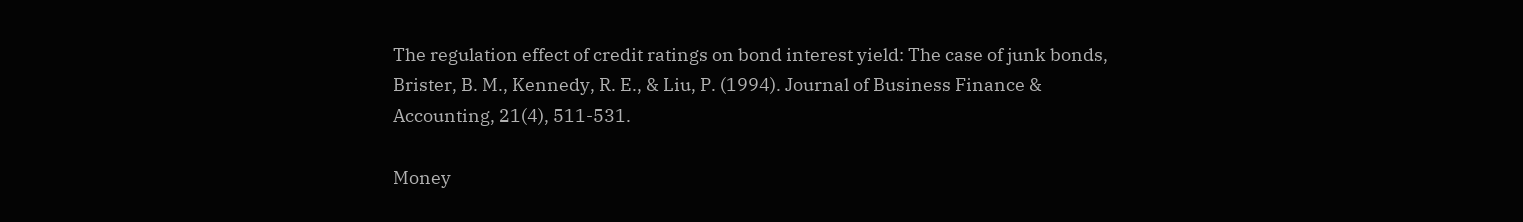The regulation effect of credit ratings on bond interest yield: The case of junk bonds, Brister, B. M., Kennedy, R. E., & Liu, P. (1994). Journal of Business Finance & Accounting, 21(4), 511-531.

Money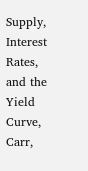Supply, Interest Rates, and the Yield Curve, Carr,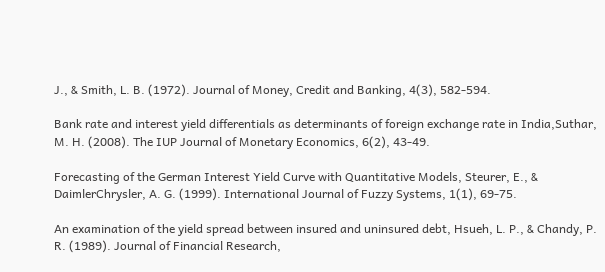J., & Smith, L. B. (1972). Journal of Money, Credit and Banking, 4(3), 582-594.

Bank rate and interest yield differentials as determinants of foreign exchange rate in India,Suthar, M. H. (2008). The IUP Journal of Monetary Economics, 6(2), 43-49.

Forecasting of the German Interest Yield Curve with Quantitative Models, Steurer, E., & DaimlerChrysler, A. G. (1999). International Journal of Fuzzy Systems, 1(1), 69-75.

An examination of the yield spread between insured and uninsured debt, Hsueh, L. P., & Chandy, P. R. (1989). Journal of Financial Research,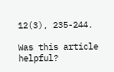12(3), 235-244.

Was this article helpful?